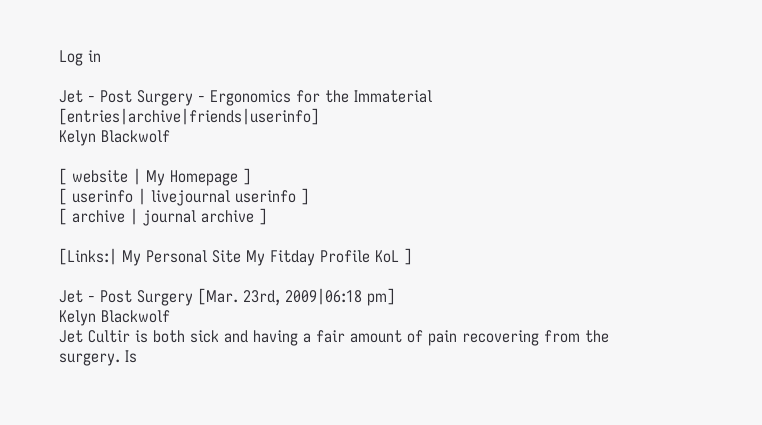Log in

Jet - Post Surgery - Ergonomics for the Immaterial [entries|archive|friends|userinfo]
Kelyn Blackwolf

[ website | My Homepage ]
[ userinfo | livejournal userinfo ]
[ archive | journal archive ]

[Links:| My Personal Site My Fitday Profile KoL ]

Jet - Post Surgery [Mar. 23rd, 2009|06:18 pm]
Kelyn Blackwolf
Jet Cultir is both sick and having a fair amount of pain recovering from the surgery. Is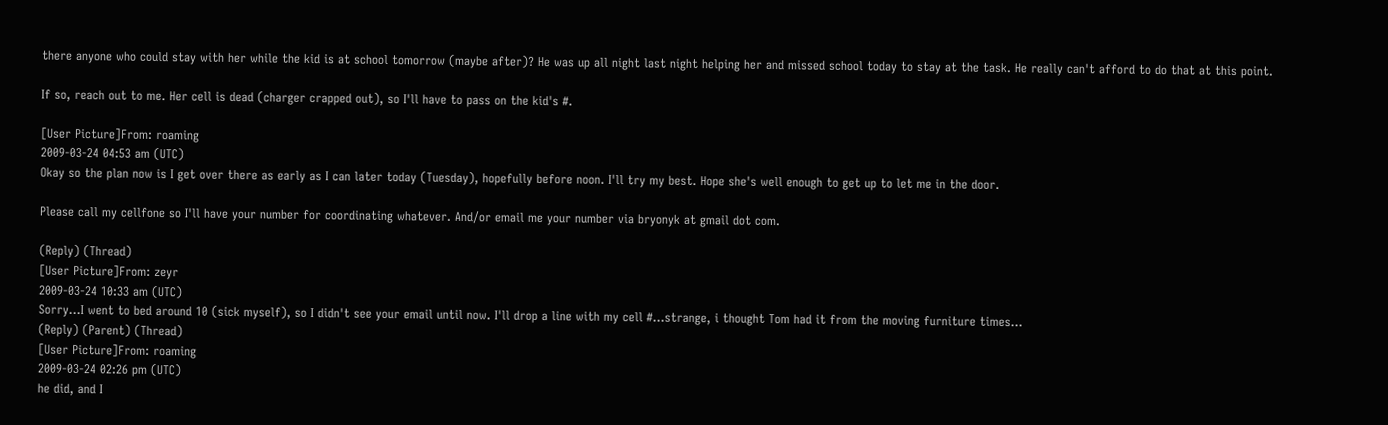there anyone who could stay with her while the kid is at school tomorrow (maybe after)? He was up all night last night helping her and missed school today to stay at the task. He really can't afford to do that at this point.

If so, reach out to me. Her cell is dead (charger crapped out), so I'll have to pass on the kid's #.

[User Picture]From: roaming
2009-03-24 04:53 am (UTC)
Okay so the plan now is I get over there as early as I can later today (Tuesday), hopefully before noon. I'll try my best. Hope she's well enough to get up to let me in the door.

Please call my cellfone so I'll have your number for coordinating whatever. And/or email me your number via bryonyk at gmail dot com.

(Reply) (Thread)
[User Picture]From: zeyr
2009-03-24 10:33 am (UTC)
Sorry...I went to bed around 10 (sick myself), so I didn't see your email until now. I'll drop a line with my cell #...strange, i thought Tom had it from the moving furniture times...
(Reply) (Parent) (Thread)
[User Picture]From: roaming
2009-03-24 02:26 pm (UTC)
he did, and I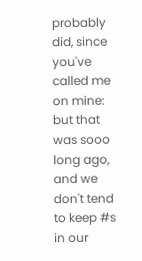probably did, since you've called me on mine: but that was sooo long ago, and we don't tend to keep #s in our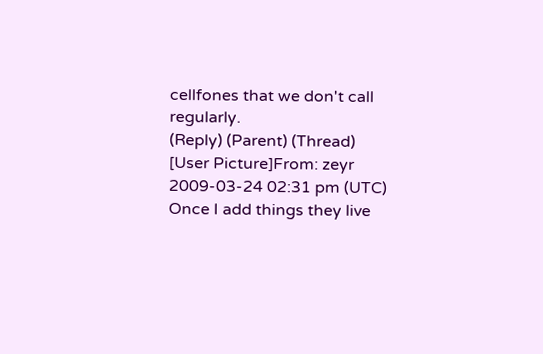cellfones that we don't call regularly.
(Reply) (Parent) (Thread)
[User Picture]From: zeyr
2009-03-24 02:31 pm (UTC)
Once I add things they live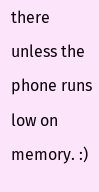there unless the phone runs low on memory. :)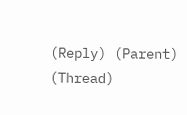(Reply) (Parent) (Thread)